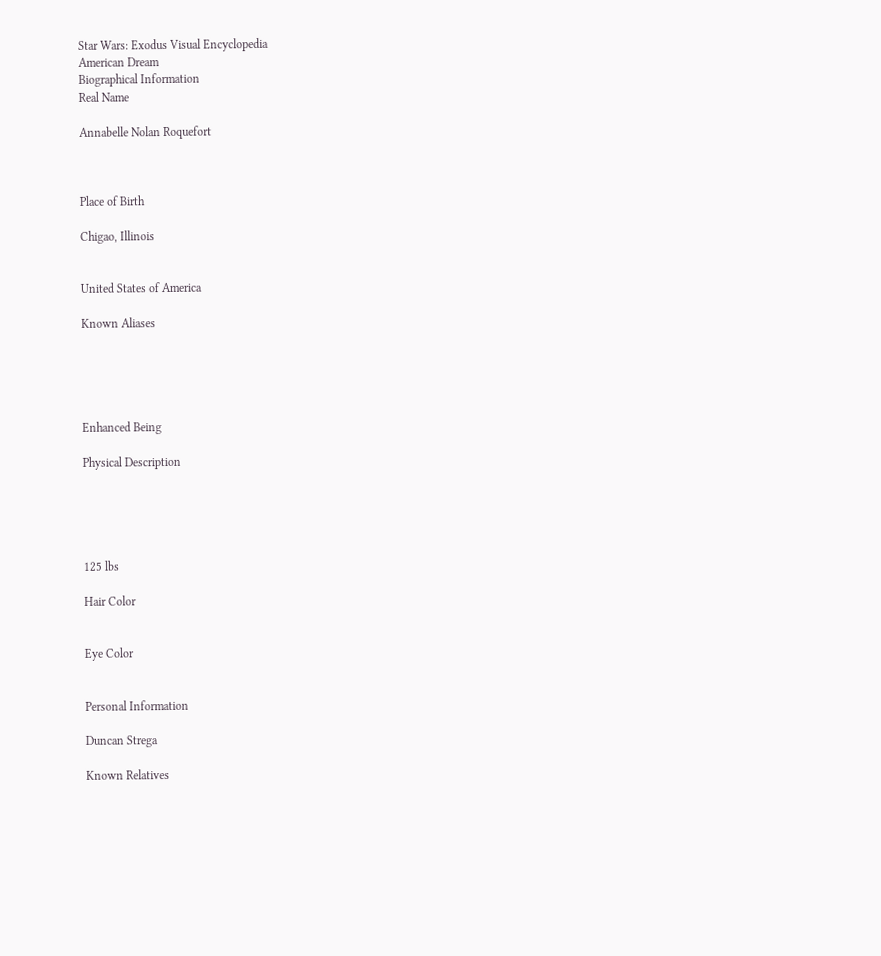Star Wars: Exodus Visual Encyclopedia
American Dream
Biographical Information
Real Name

Annabelle Nolan Roquefort



Place of Birth

Chigao, Illinois


United States of America

Known Aliases





Enhanced Being

Physical Description





125 lbs

Hair Color


Eye Color


Personal Information

Duncan Strega

Known Relatives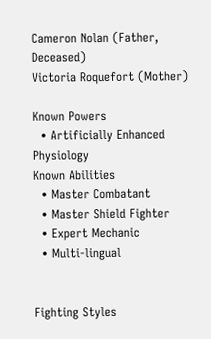Cameron Nolan (Father, Deceased)
Victoria Roquefort (Mother)

Known Powers
  • Artificially Enhanced Physiology
Known Abilities
  • Master Combatant
  • Master Shield Fighter
  • Expert Mechanic
  • Multi-lingual


Fighting Styles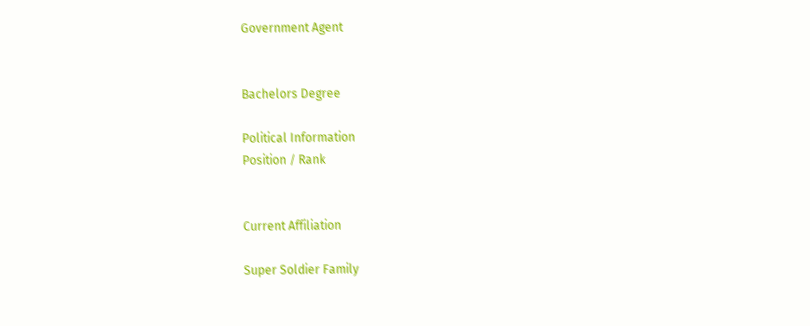Government Agent


Bachelors Degree

Political Information
Position / Rank


Current Affiliation

Super Soldier Family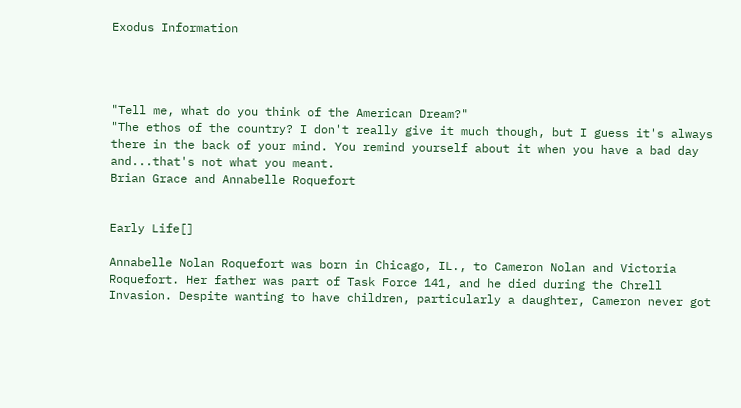Exodus Information




"Tell me, what do you think of the American Dream?"
"The ethos of the country? I don't really give it much though, but I guess it's always there in the back of your mind. You remind yourself about it when you have a bad day and...that's not what you meant.
Brian Grace and Annabelle Roquefort


Early Life[]

Annabelle Nolan Roquefort was born in Chicago, IL., to Cameron Nolan and Victoria Roquefort. Her father was part of Task Force 141, and he died during the Chrell Invasion. Despite wanting to have children, particularly a daughter, Cameron never got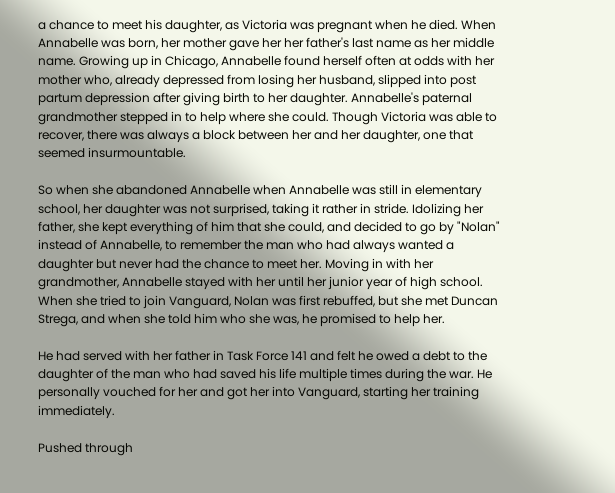a chance to meet his daughter, as Victoria was pregnant when he died. When Annabelle was born, her mother gave her her father's last name as her middle name. Growing up in Chicago, Annabelle found herself often at odds with her mother who, already depressed from losing her husband, slipped into post partum depression after giving birth to her daughter. Annabelle's paternal grandmother stepped in to help where she could. Though Victoria was able to recover, there was always a block between her and her daughter, one that seemed insurmountable.

So when she abandoned Annabelle when Annabelle was still in elementary school, her daughter was not surprised, taking it rather in stride. Idolizing her father, she kept everything of him that she could, and decided to go by "Nolan" instead of Annabelle, to remember the man who had always wanted a daughter but never had the chance to meet her. Moving in with her grandmother, Annabelle stayed with her until her junior year of high school. When she tried to join Vanguard, Nolan was first rebuffed, but she met Duncan Strega, and when she told him who she was, he promised to help her.

He had served with her father in Task Force 141 and felt he owed a debt to the daughter of the man who had saved his life multiple times during the war. He personally vouched for her and got her into Vanguard, starting her training immediately.

Pushed through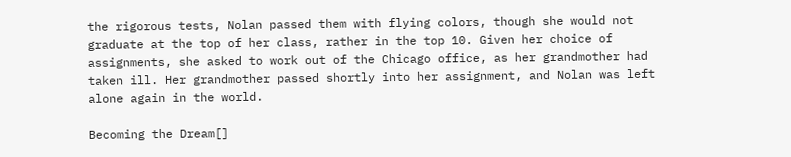the rigorous tests, Nolan passed them with flying colors, though she would not graduate at the top of her class, rather in the top 10. Given her choice of assignments, she asked to work out of the Chicago office, as her grandmother had taken ill. Her grandmother passed shortly into her assignment, and Nolan was left alone again in the world.

Becoming the Dream[]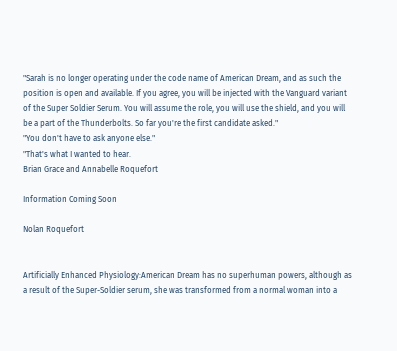"Sarah is no longer operating under the code name of American Dream, and as such the position is open and available. If you agree, you will be injected with the Vanguard variant of the Super Soldier Serum. You will assume the role, you will use the shield, and you will be a part of the Thunderbolts. So far you're the first candidate asked."
"You don't have to ask anyone else."
"That's what I wanted to hear.
Brian Grace and Annabelle Roquefort

Information Coming Soon

Nolan Roquefort


Artificially Enhanced Physiology:American Dream has no superhuman powers, although as a result of the Super-Soldier serum, she was transformed from a normal woman into a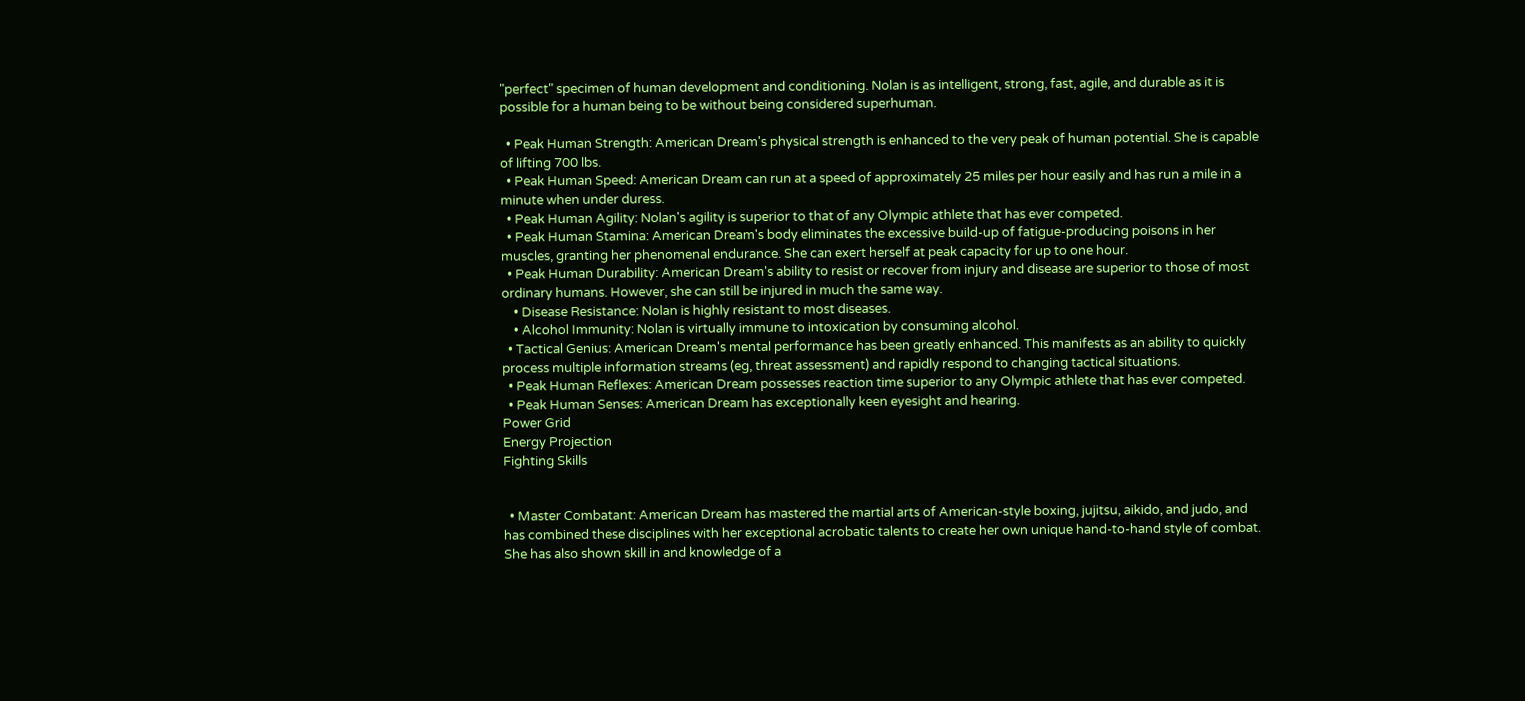"perfect" specimen of human development and conditioning. Nolan is as intelligent, strong, fast, agile, and durable as it is possible for a human being to be without being considered superhuman.

  • Peak Human Strength: American Dream's physical strength is enhanced to the very peak of human potential. She is capable of lifting 700 lbs.
  • Peak Human Speed: American Dream can run at a speed of approximately 25 miles per hour easily and has run a mile in a minute when under duress.
  • Peak Human Agility: Nolan's agility is superior to that of any Olympic athlete that has ever competed.
  • Peak Human Stamina: American Dream's body eliminates the excessive build-up of fatigue-producing poisons in her muscles, granting her phenomenal endurance. She can exert herself at peak capacity for up to one hour.
  • Peak Human Durability: American Dream's ability to resist or recover from injury and disease are superior to those of most ordinary humans. However, she can still be injured in much the same way.
    • Disease Resistance: Nolan is highly resistant to most diseases.
    • Alcohol Immunity: Nolan is virtually immune to intoxication by consuming alcohol.
  • Tactical Genius: American Dream's mental performance has been greatly enhanced. This manifests as an ability to quickly process multiple information streams (eg, threat assessment) and rapidly respond to changing tactical situations.
  • Peak Human Reflexes: American Dream possesses reaction time superior to any Olympic athlete that has ever competed.
  • Peak Human Senses: American Dream has exceptionally keen eyesight and hearing.
Power Grid
Energy Projection
Fighting Skills


  • Master Combatant: American Dream has mastered the martial arts of American-style boxing, jujitsu, aikido, and judo, and has combined these disciplines with her exceptional acrobatic talents to create her own unique hand-to-hand style of combat. She has also shown skill in and knowledge of a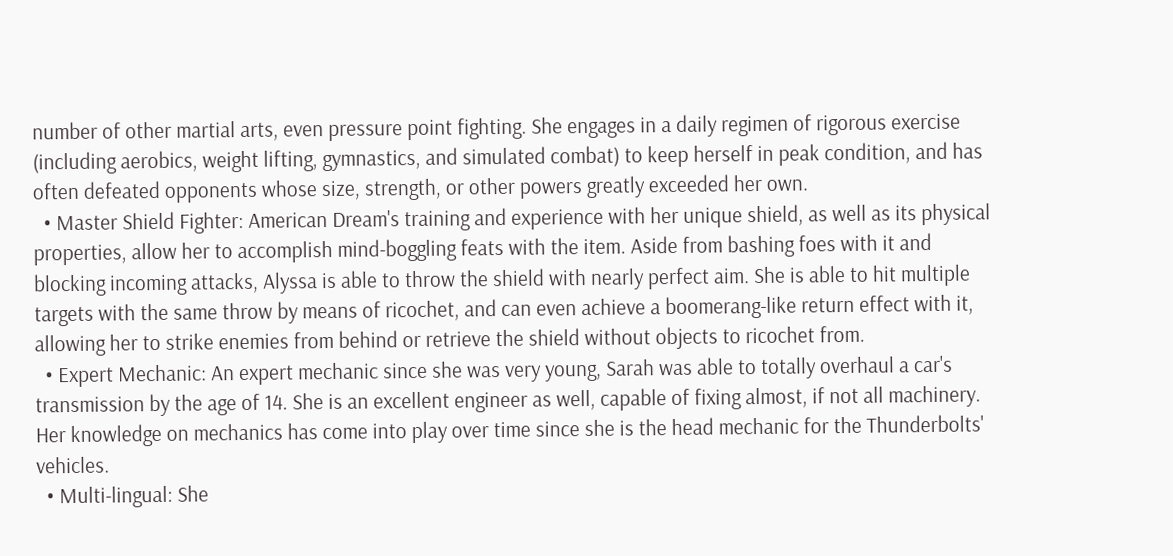number of other martial arts, even pressure point fighting. She engages in a daily regimen of rigorous exercise (including aerobics, weight lifting, gymnastics, and simulated combat) to keep herself in peak condition, and has often defeated opponents whose size, strength, or other powers greatly exceeded her own.
  • Master Shield Fighter: American Dream's training and experience with her unique shield, as well as its physical properties, allow her to accomplish mind-boggling feats with the item. Aside from bashing foes with it and blocking incoming attacks, Alyssa is able to throw the shield with nearly perfect aim. She is able to hit multiple targets with the same throw by means of ricochet, and can even achieve a boomerang-like return effect with it, allowing her to strike enemies from behind or retrieve the shield without objects to ricochet from.
  • Expert Mechanic: An expert mechanic since she was very young, Sarah was able to totally overhaul a car's transmission by the age of 14. She is an excellent engineer as well, capable of fixing almost, if not all machinery. Her knowledge on mechanics has come into play over time since she is the head mechanic for the Thunderbolts' vehicles.
  • Multi-lingual: She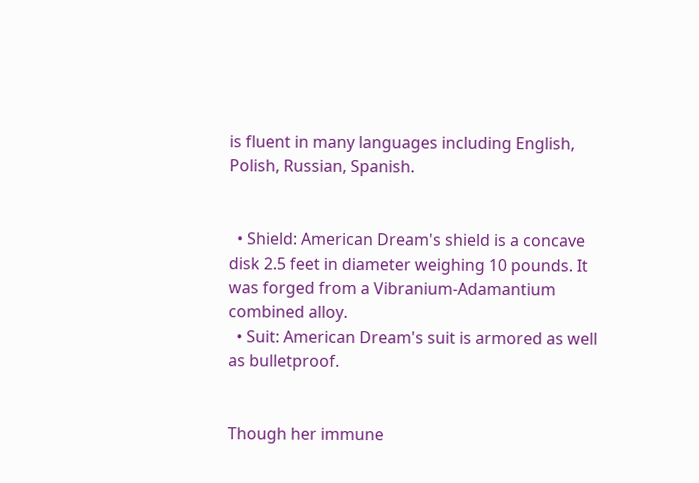is fluent in many languages including English, Polish, Russian, Spanish.


  • Shield: American Dream's shield is a concave disk 2.5 feet in diameter weighing 10 pounds. It was forged from a Vibranium-Adamantium combined alloy.
  • Suit: American Dream's suit is armored as well as bulletproof.


Though her immune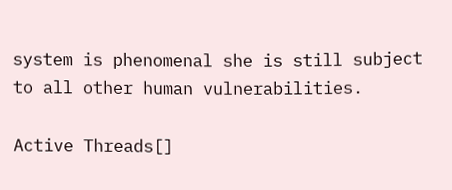system is phenomenal she is still subject to all other human vulnerabilities.

Active Threads[]